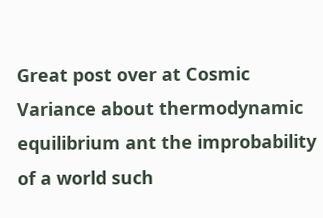Great post over at Cosmic Variance about thermodynamic equilibrium ant the improbability of a world such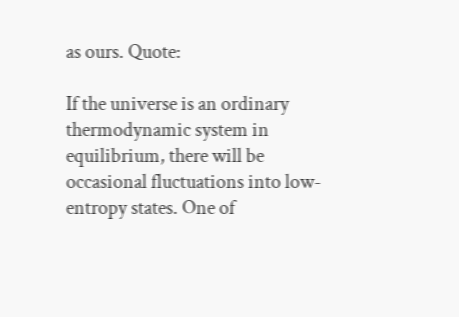as ours. Quote:

If the universe is an ordinary thermodynamic system in equilibrium, there will be occasional fluctuations into low-entropy states. One of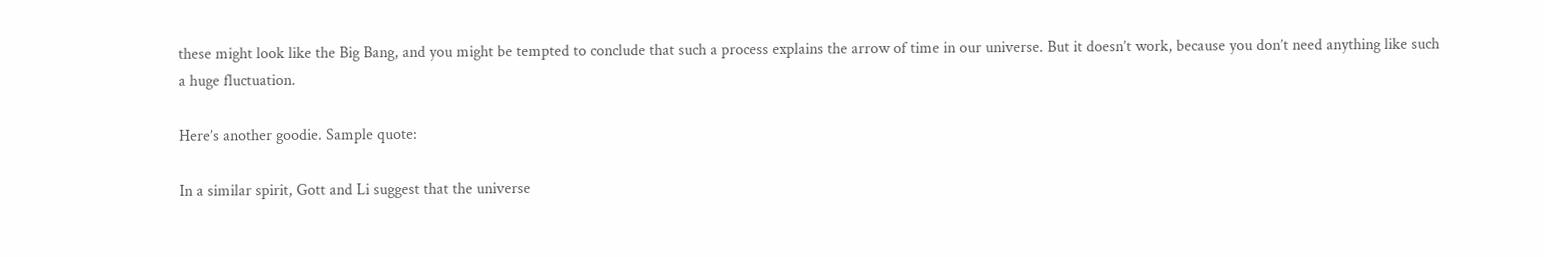these might look like the Big Bang, and you might be tempted to conclude that such a process explains the arrow of time in our universe. But it doesn’t work, because you don’t need anything like such a huge fluctuation.

Here’s another goodie. Sample quote:

In a similar spirit, Gott and Li suggest that the universe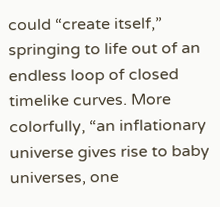could “create itself,” springing to life out of an endless loop of closed timelike curves. More colorfully, “an inflationary universe gives rise to baby universes, one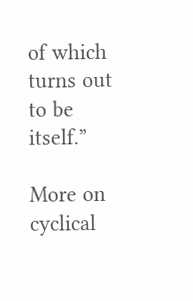of which turns out to be itself.”

More on cyclical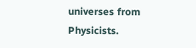universes from Physicists.